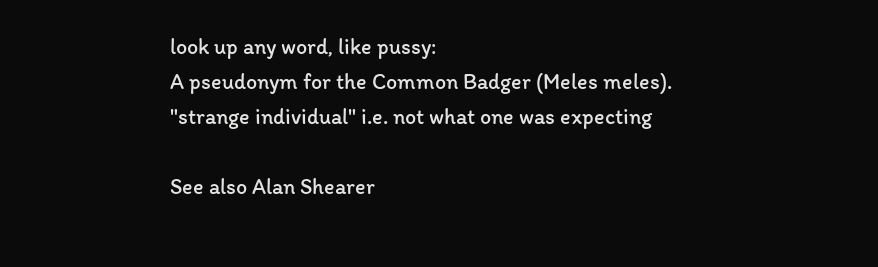look up any word, like pussy:
A pseudonym for the Common Badger (Meles meles). "strange individual" i.e. not what one was expecting

See also Alan Shearer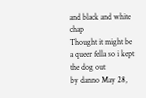and black and white chap
Thought it might be a queer fella so i kept the dog out
by danno May 28,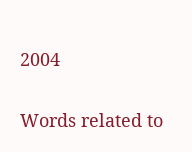2004

Words related to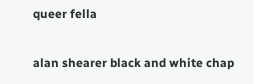queer fella

alan shearer black and white chap